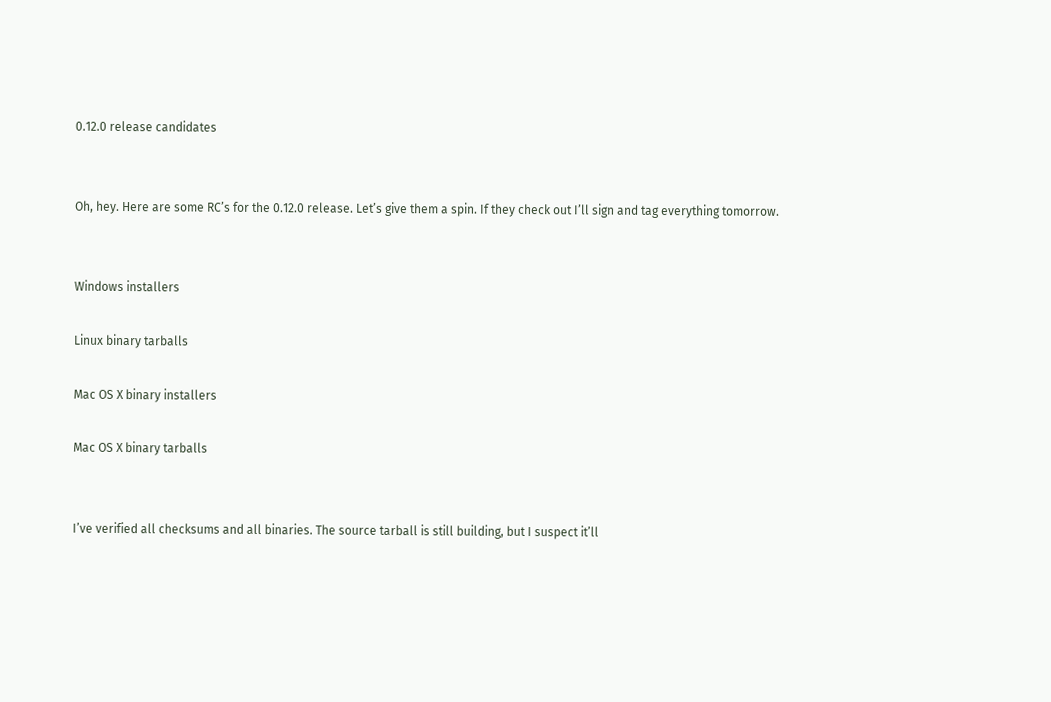0.12.0 release candidates


Oh, hey. Here are some RC’s for the 0.12.0 release. Let’s give them a spin. If they check out I’ll sign and tag everything tomorrow.


Windows installers

Linux binary tarballs

Mac OS X binary installers

Mac OS X binary tarballs


I’ve verified all checksums and all binaries. The source tarball is still building, but I suspect it’ll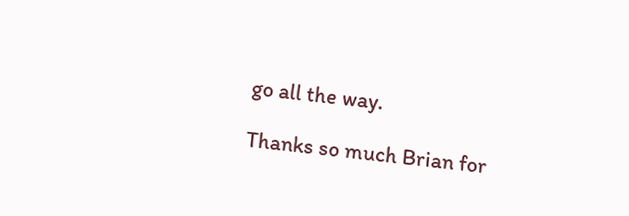go all the way.

Thanks so much Brian for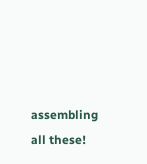assembling all these!